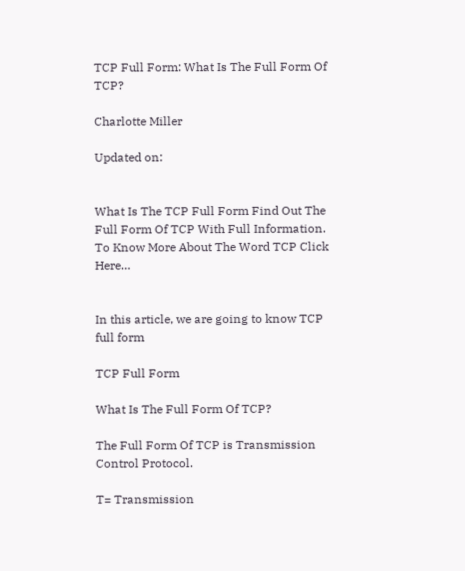TCP Full Form: What Is The Full Form Of TCP?

Charlotte Miller

Updated on:


What Is The TCP Full Form Find Out The Full Form Of TCP With Full Information. To Know More About The Word TCP Click Here…


In this article, we are going to know TCP full form

TCP Full Form

What Is The Full Form Of TCP?

The Full Form Of TCP is Transmission Control Protocol.

T= Transmission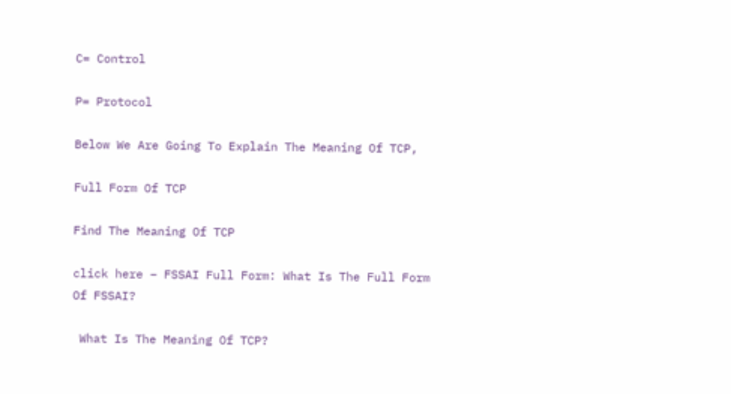C= Control

P= Protocol

Below We Are Going To Explain The Meaning Of TCP,

Full Form Of TCP

Find The Meaning Of TCP

click here – FSSAI Full Form: What Is The Full Form Of FSSAI?

 What Is The Meaning Of TCP?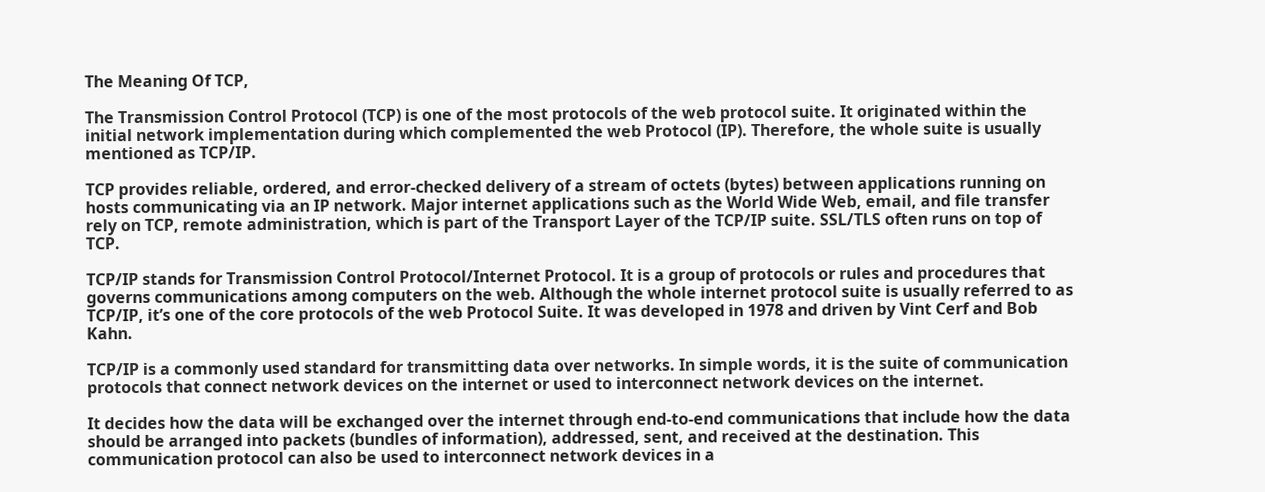The Meaning Of TCP,

The Transmission Control Protocol (TCP) is one of the most protocols of the web protocol suite. It originated within the initial network implementation during which complemented the web Protocol (IP). Therefore, the whole suite is usually mentioned as TCP/IP.

TCP provides reliable, ordered, and error-checked delivery of a stream of octets (bytes) between applications running on hosts communicating via an IP network. Major internet applications such as the World Wide Web, email, and file transfer rely on TCP, remote administration, which is part of the Transport Layer of the TCP/IP suite. SSL/TLS often runs on top of TCP.

TCP/IP stands for Transmission Control Protocol/Internet Protocol. It is a group of protocols or rules and procedures that governs communications among computers on the web. Although the whole internet protocol suite is usually referred to as TCP/IP, it’s one of the core protocols of the web Protocol Suite. It was developed in 1978 and driven by Vint Cerf and Bob Kahn.

TCP/IP is a commonly used standard for transmitting data over networks. In simple words, it is the suite of communication protocols that connect network devices on the internet or used to interconnect network devices on the internet.

It decides how the data will be exchanged over the internet through end-to-end communications that include how the data should be arranged into packets (bundles of information), addressed, sent, and received at the destination. This communication protocol can also be used to interconnect network devices in a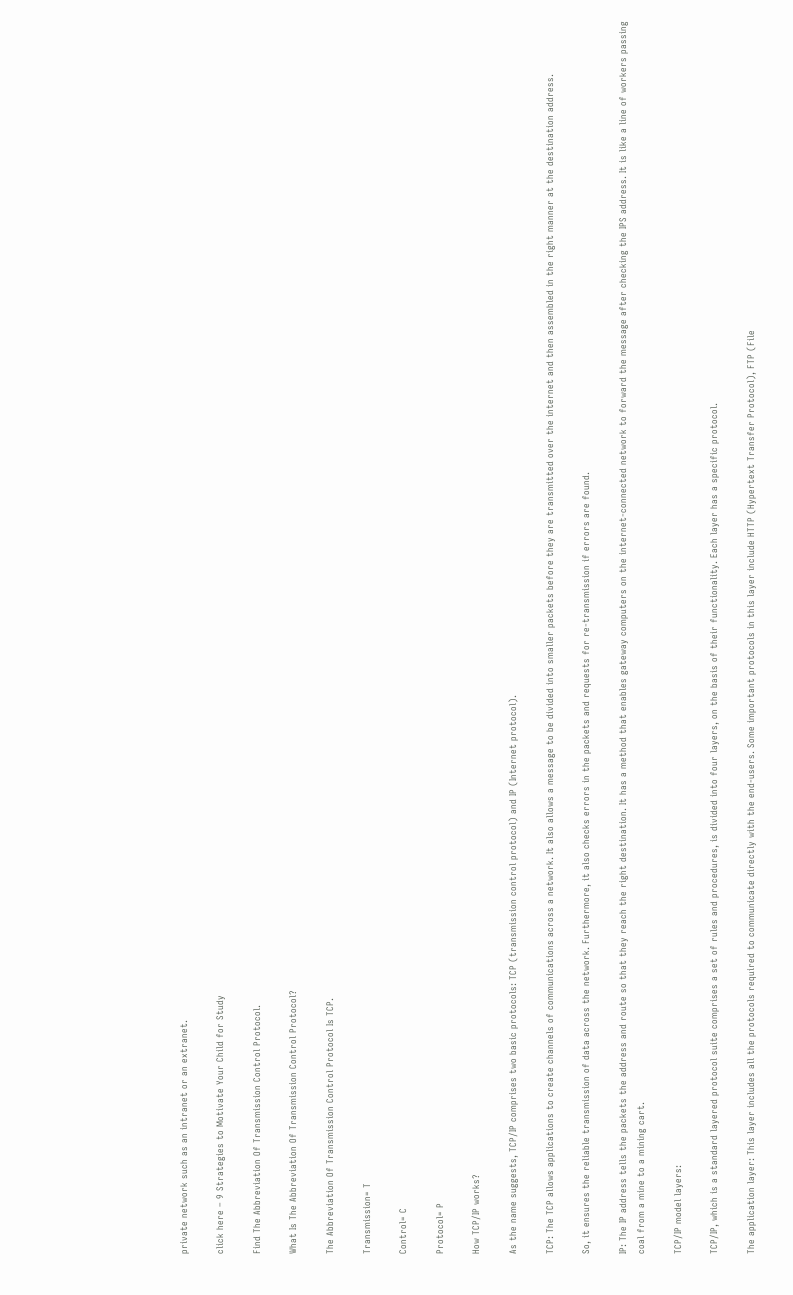private network such as an intranet or an extranet.

click here – 9 Strategies to Motivate Your Child for Study

Find The Abbreviation Of Transmission Control Protocol.

What Is The Abbreviation Of Transmission Control Protocol?

The Abbreviation Of Transmission Control Protocol Is TCP.

Transmission= T

Control= C

Protocol= P

How TCP/IP works?

As the name suggests, TCP/IP comprises two basic protocols: TCP (transmission control protocol) and IP (Internet protocol).

TCP: The TCP allows applications to create channels of communications across a network. It also allows a message to be divided into smaller packets before they are transmitted over the internet and then assembled in the right manner at the destination address.

So, it ensures the reliable transmission of data across the network. Furthermore, it also checks errors in the packets and requests for re-transmission if errors are found.

IP: The IP address tells the packets the address and route so that they reach the right destination. It has a method that enables gateway computers on the internet-connected network to forward the message after checking the IPS address. It is like a line of workers passing coal from a mine to a mining cart.

TCP/IP model layers:

TCP/IP, which is a standard layered protocol suite comprises a set of rules and procedures, is divided into four layers, on the basis of their functionality. Each layer has a specific protocol.

The application layer: This layer includes all the protocols required to communicate directly with the end-users. Some important protocols in this layer include HTTP (Hypertext Transfer Protocol), FTP (File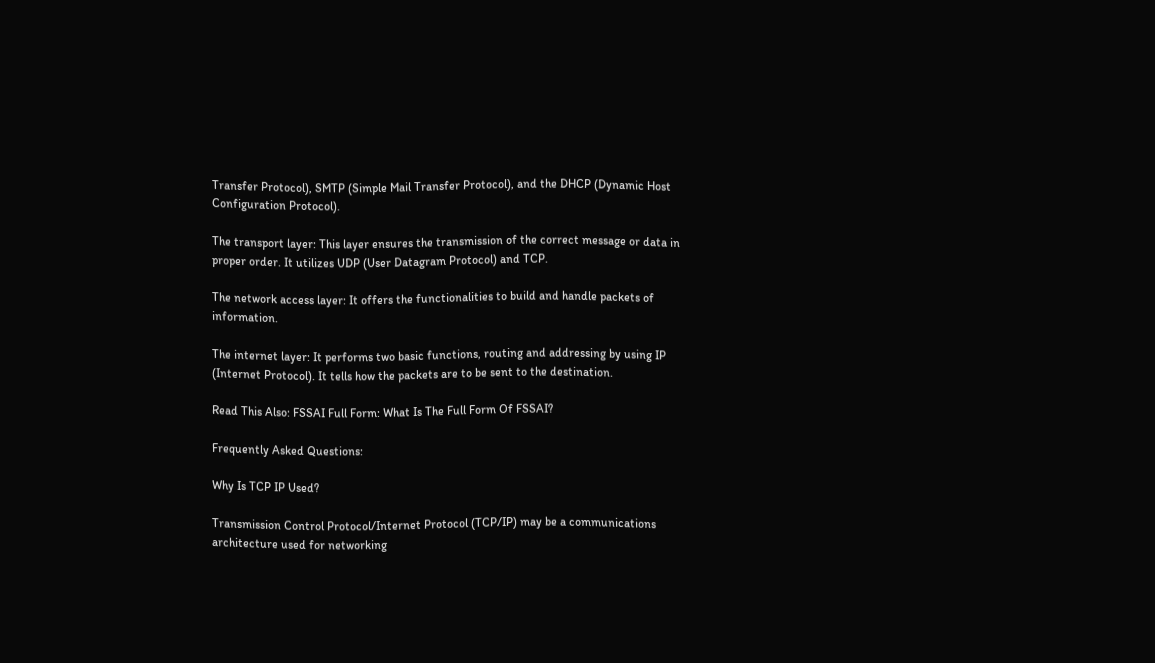Transfer Protocol), SMTP (Simple Mail Transfer Protocol), and the DHCP (Dynamic Host Configuration Protocol).

The transport layer: This layer ensures the transmission of the correct message or data in proper order. It utilizes UDP (User Datagram Protocol) and TCP.

The network access layer: It offers the functionalities to build and handle packets of information.

The internet layer: It performs two basic functions, routing and addressing by using IP (Internet Protocol). It tells how the packets are to be sent to the destination.

Read This Also: FSSAI Full Form: What Is The Full Form Of FSSAI?

Frequently Asked Questions:

Why Is TCP IP Used?

Transmission Control Protocol/Internet Protocol (TCP/IP) may be a communications architecture used for networking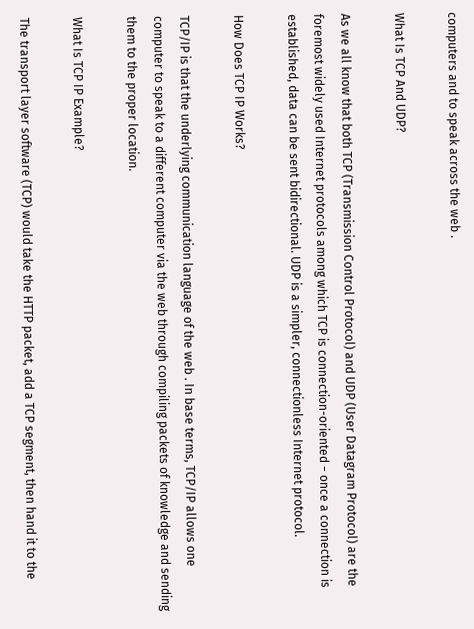computers and to speak across the web .

What Is TCP And UDP?

As we all know that both TCP (Transmission Control Protocol) and UDP (User Datagram Protocol) are the foremost widely used Internet protocols among which TCP is connection-oriented − once a connection is established, data can be sent bidirectional. UDP is a simpler, connectionless Internet protocol.

How Does TCP IP Works?

TCP/IP is that the underlying communication language of the web . In base terms, TCP/IP allows one computer to speak to a different computer via the web through compiling packets of knowledge and sending them to the proper location.

What Is TCP IP Example?

The transport layer software (TCP) would take the HTTP packet, add a TCP segment, then hand it to the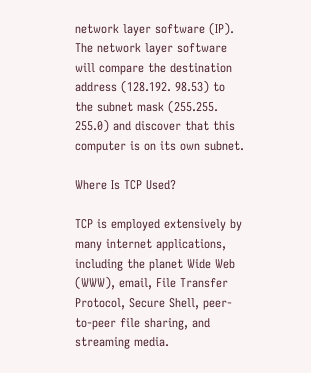network layer software (IP). The network layer software will compare the destination address (128.192. 98.53) to the subnet mask (255.255. 255.0) and discover that this computer is on its own subnet.

Where Is TCP Used?

TCP is employed extensively by many internet applications, including the planet Wide Web (WWW), email, File Transfer Protocol, Secure Shell, peer-to-peer file sharing, and streaming media.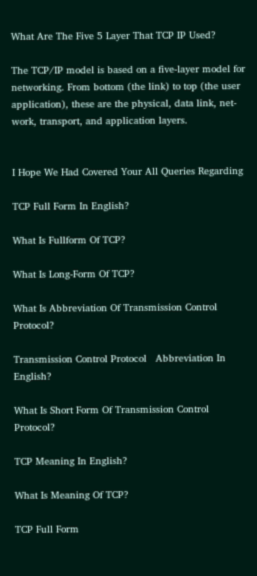What Are The Five 5 Layer That TCP IP Used?

The TCP/IP model is based on a five-layer model for networking. From bottom (the link) to top (the user application), these are the physical, data link, net- work, transport, and application layers.


I Hope We Had Covered Your All Queries Regarding

TCP Full Form In English?

What Is Fullform Of TCP?

What Is Long-Form Of TCP?

What Is Abbreviation Of Transmission Control Protocol?

Transmission Control Protocol   Abbreviation In English?

What Is Short Form Of Transmission Control Protocol?

TCP Meaning In English?

What Is Meaning Of TCP?

TCP Full Form